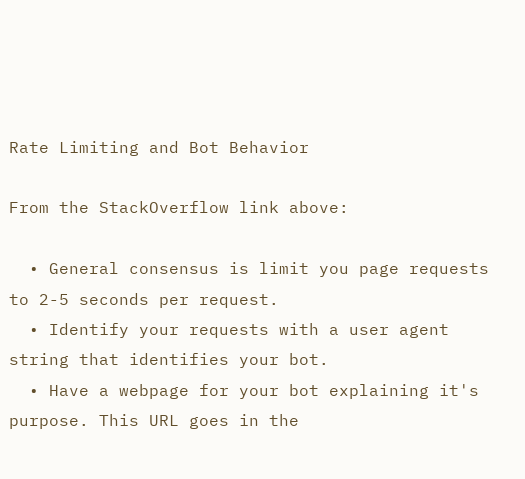Rate Limiting and Bot Behavior

From the StackOverflow link above:

  • General consensus is limit you page requests to 2-5 seconds per request.
  • Identify your requests with a user agent string that identifies your bot.
  • Have a webpage for your bot explaining it's purpose. This URL goes in the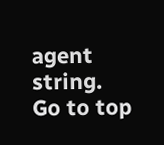agent string.
Go to top